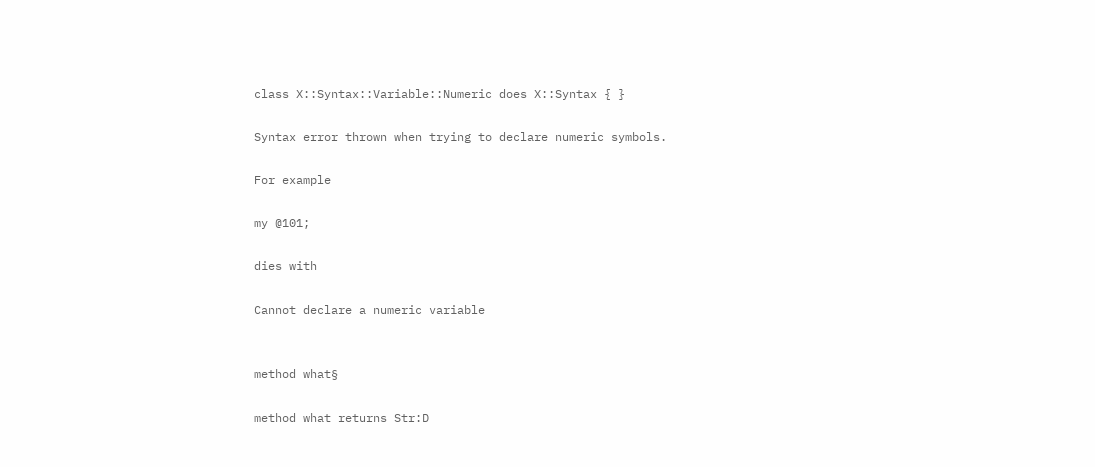class X::Syntax::Variable::Numeric does X::Syntax { }

Syntax error thrown when trying to declare numeric symbols.

For example

my @101;

dies with

Cannot declare a numeric variable


method what§

method what returns Str:D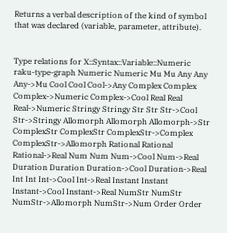Returns a verbal description of the kind of symbol that was declared (variable, parameter, attribute).


Type relations for X::Syntax::Variable::Numeric
raku-type-graph Numeric Numeric Mu Mu Any Any Any->Mu Cool Cool Cool->Any Complex Complex Complex->Numeric Complex->Cool Real Real Real->Numeric Stringy Stringy Str Str Str->Cool Str->Stringy Allomorph Allomorph Allomorph->Str ComplexStr ComplexStr ComplexStr->Complex ComplexStr->Allomorph Rational Rational Rational->Real Num Num Num->Cool Num->Real Duration Duration Duration->Cool Duration->Real Int Int Int->Cool Int->Real Instant Instant Instant->Cool Instant->Real NumStr NumStr NumStr->Allomorph NumStr->Num Order Order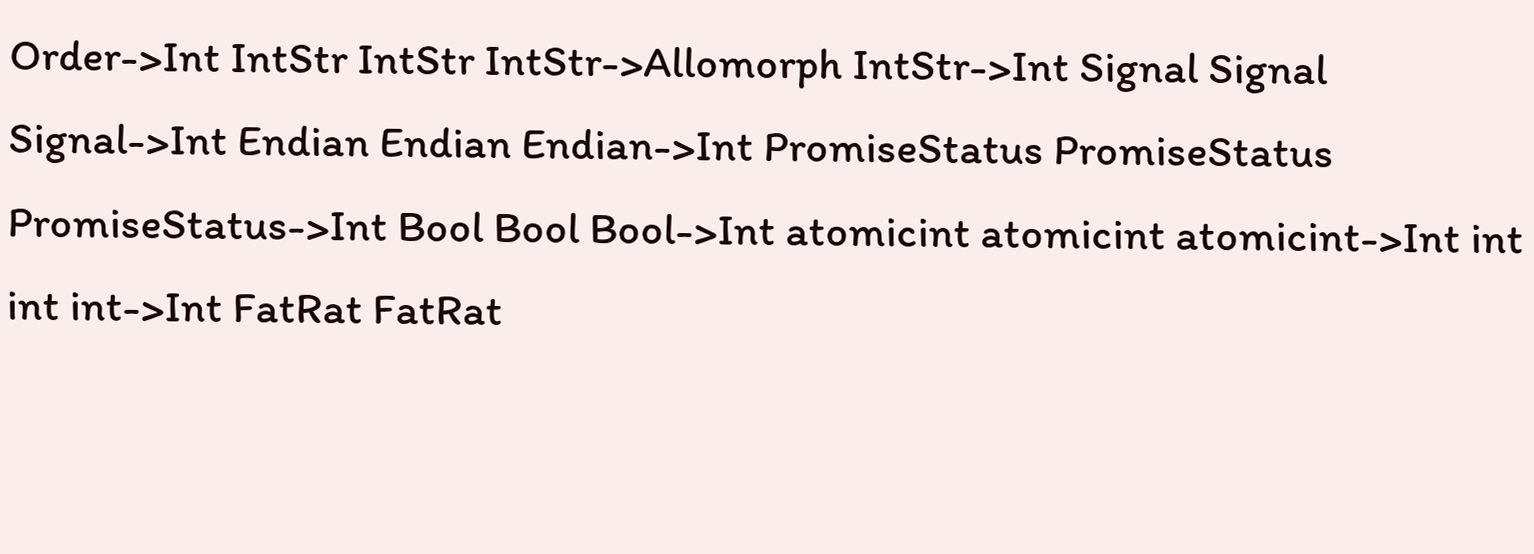Order->Int IntStr IntStr IntStr->Allomorph IntStr->Int Signal Signal Signal->Int Endian Endian Endian->Int PromiseStatus PromiseStatus PromiseStatus->Int Bool Bool Bool->Int atomicint atomicint atomicint->Int int int int->Int FatRat FatRat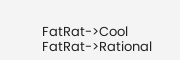FatRat->Cool FatRat->Rational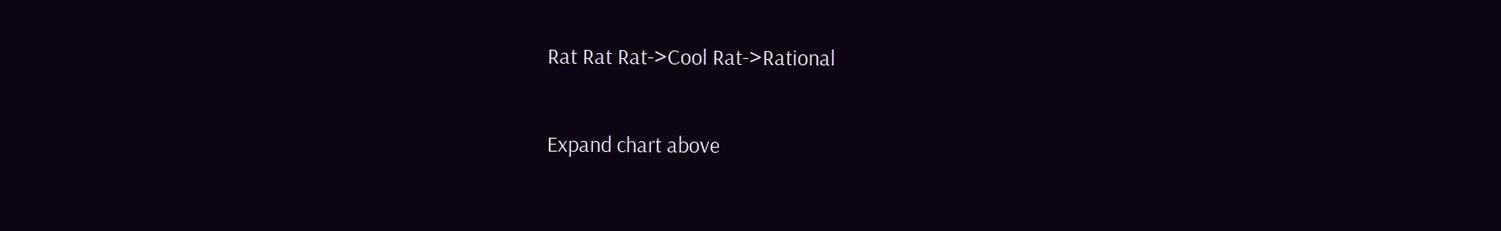Rat Rat Rat->Cool Rat->Rational

Expand chart above